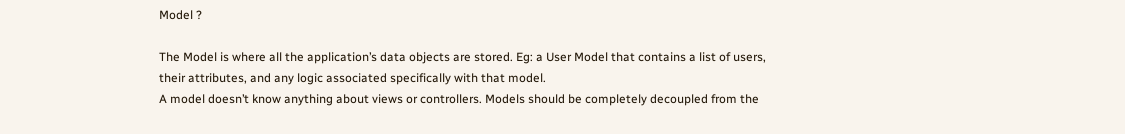Model ?

The Model is where all the application’s data objects are stored. Eg: a User Model that contains a list of users, their attributes, and any logic associated specifically with that model.
A model doesn’t know anything about views or controllers. Models should be completely decoupled from the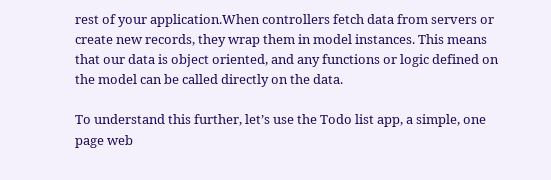rest of your application.When controllers fetch data from servers or create new records, they wrap them in model instances. This means that our data is object oriented, and any functions or logic defined on the model can be called directly on the data.

To understand this further, let’s use the Todo list app, a simple, one page web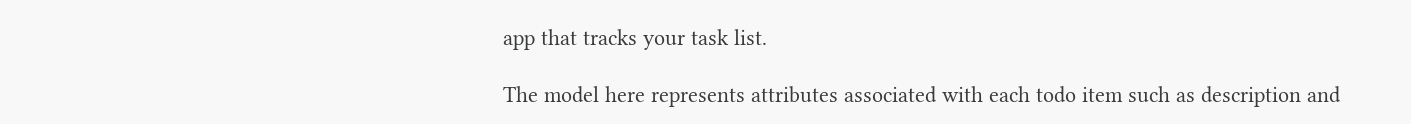app that tracks your task list.

The model here represents attributes associated with each todo item such as description and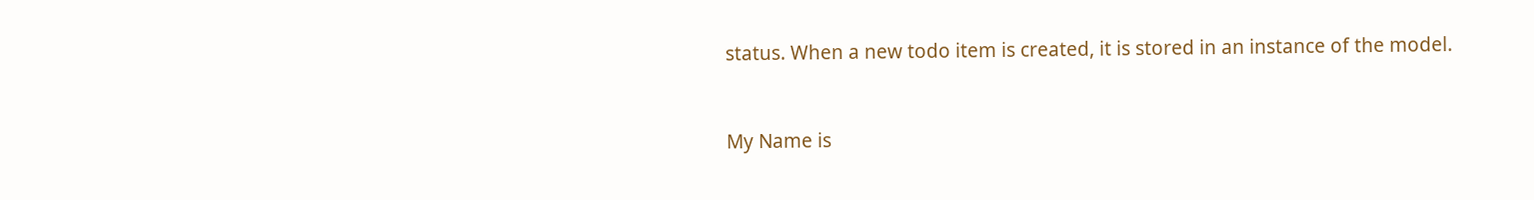status. When a new todo item is created, it is stored in an instance of the model.


My Name is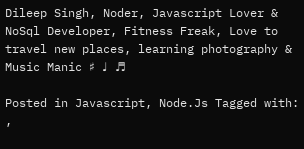Dileep Singh, Noder, Javascript Lover & NoSql Developer, Fitness Freak, Love to travel new places, learning photography & Music Manic ♯ ♩ ♬

Posted in Javascript, Node.Js Tagged with: ,